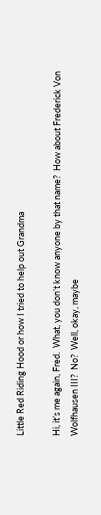Little Red Riding Hood or how I tried to help out Grandma

Hi, it’s me again, Fred.  What, you don’t know anyone by that name?  How about Frederick Von Wolfhausen III?  No?  Well, okay, maybe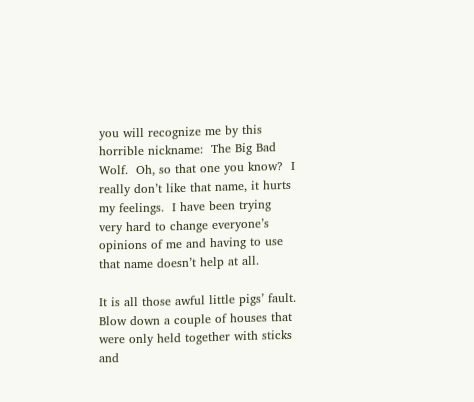you will recognize me by this horrible nickname:  The Big Bad Wolf.  Oh, so that one you know?  I really don’t like that name, it hurts my feelings.  I have been trying very hard to change everyone’s opinions of me and having to use that name doesn’t help at all.

It is all those awful little pigs’ fault.  Blow down a couple of houses that were only held together with sticks and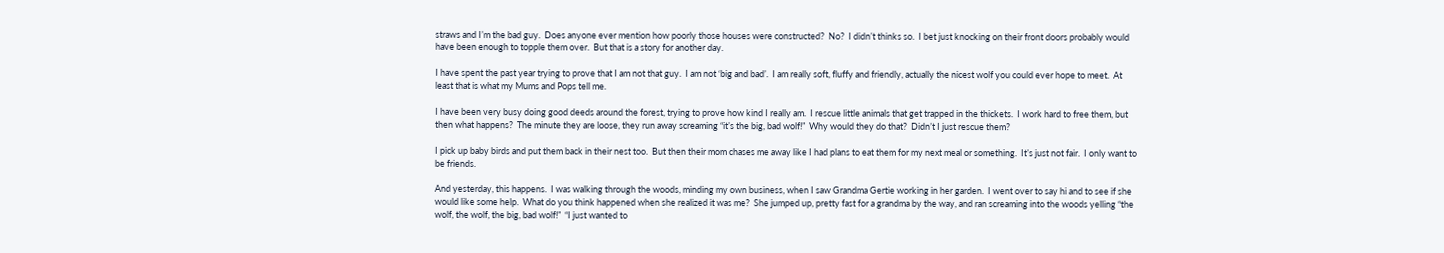straws and I’m the bad guy.  Does anyone ever mention how poorly those houses were constructed?  No?  I didn’t thinks so.  I bet just knocking on their front doors probably would have been enough to topple them over.  But that is a story for another day.

I have spent the past year trying to prove that I am not that guy.  I am not ‘big and bad’.  I am really soft, fluffy and friendly, actually the nicest wolf you could ever hope to meet.  At least that is what my Mums and Pops tell me.

I have been very busy doing good deeds around the forest, trying to prove how kind I really am.  I rescue little animals that get trapped in the thickets.  I work hard to free them, but then what happens?  The minute they are loose, they run away screaming “it’s the big, bad wolf!”  Why would they do that?  Didn’t I just rescue them?

I pick up baby birds and put them back in their nest too.  But then their mom chases me away like I had plans to eat them for my next meal or something.  It’s just not fair.  I only want to be friends.

And yesterday, this happens.  I was walking through the woods, minding my own business, when I saw Grandma Gertie working in her garden.  I went over to say hi and to see if she would like some help.  What do you think happened when she realized it was me?  She jumped up, pretty fast for a grandma by the way, and ran screaming into the woods yelling “the wolf, the wolf, the big, bad wolf!”  “I just wanted to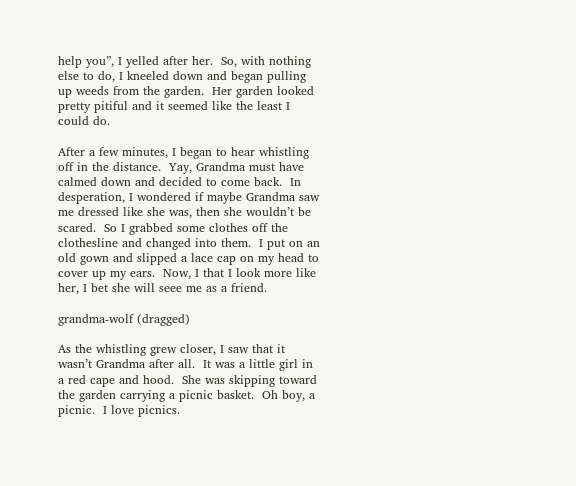help you”, I yelled after her.  So, with nothing else to do, I kneeled down and began pulling up weeds from the garden.  Her garden looked pretty pitiful and it seemed like the least I could do.

After a few minutes, I began to hear whistling off in the distance.  Yay, Grandma must have calmed down and decided to come back.  In desperation, I wondered if maybe Grandma saw me dressed like she was, then she wouldn’t be scared.  So I grabbed some clothes off the clothesline and changed into them.  I put on an old gown and slipped a lace cap on my head to cover up my ears.  Now, I that I look more like her, I bet she will seee me as a friend.

grandma-wolf (dragged)

As the whistling grew closer, I saw that it wasn’t Grandma after all.  It was a little girl in a red cape and hood.  She was skipping toward the garden carrying a picnic basket.  Oh boy, a picnic.  I love picnics.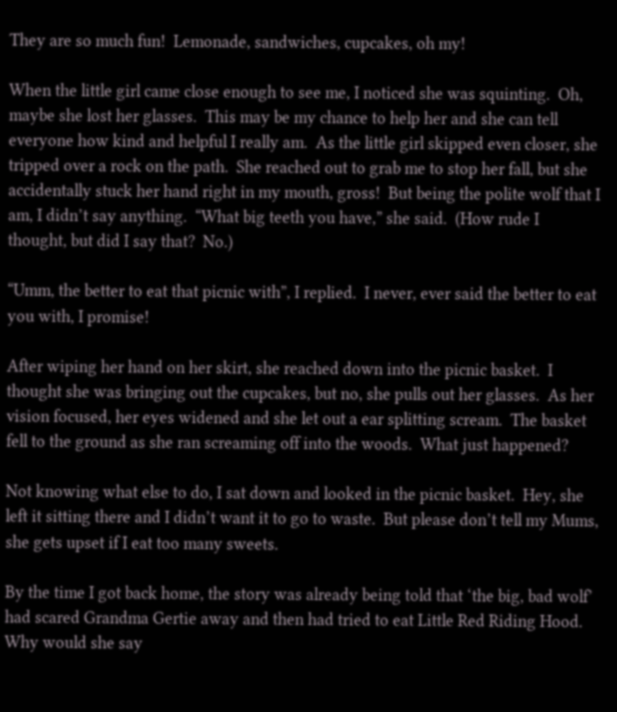They are so much fun!  Lemonade, sandwiches, cupcakes, oh my!

When the little girl came close enough to see me, I noticed she was squinting.  Oh, maybe she lost her glasses.  This may be my chance to help her and she can tell everyone how kind and helpful I really am.  As the little girl skipped even closer, she tripped over a rock on the path.  She reached out to grab me to stop her fall, but she accidentally stuck her hand right in my mouth, gross!  But being the polite wolf that I am, I didn’t say anything.  “What big teeth you have,” she said.  (How rude I thought, but did I say that?  No.)

“Umm, the better to eat that picnic with”, I replied.  I never, ever said the better to eat you with, I promise!

After wiping her hand on her skirt, she reached down into the picnic basket.  I thought she was bringing out the cupcakes, but no, she pulls out her glasses.  As her vision focused, her eyes widened and she let out a ear splitting scream.  The basket fell to the ground as she ran screaming off into the woods.  What just happened?

Not knowing what else to do, I sat down and looked in the picnic basket.  Hey, she left it sitting there and I didn’t want it to go to waste.  But please don’t tell my Mums, she gets upset if I eat too many sweets.

By the time I got back home, the story was already being told that ‘the big, bad wolf’ had scared Grandma Gertie away and then had tried to eat Little Red Riding Hood.  Why would she say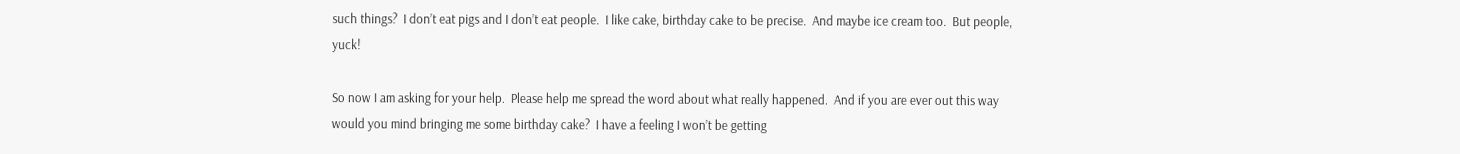such things?  I don’t eat pigs and I don’t eat people.  I like cake, birthday cake to be precise.  And maybe ice cream too.  But people, yuck!

So now I am asking for your help.  Please help me spread the word about what really happened.  And if you are ever out this way would you mind bringing me some birthday cake?  I have a feeling I won’t be getting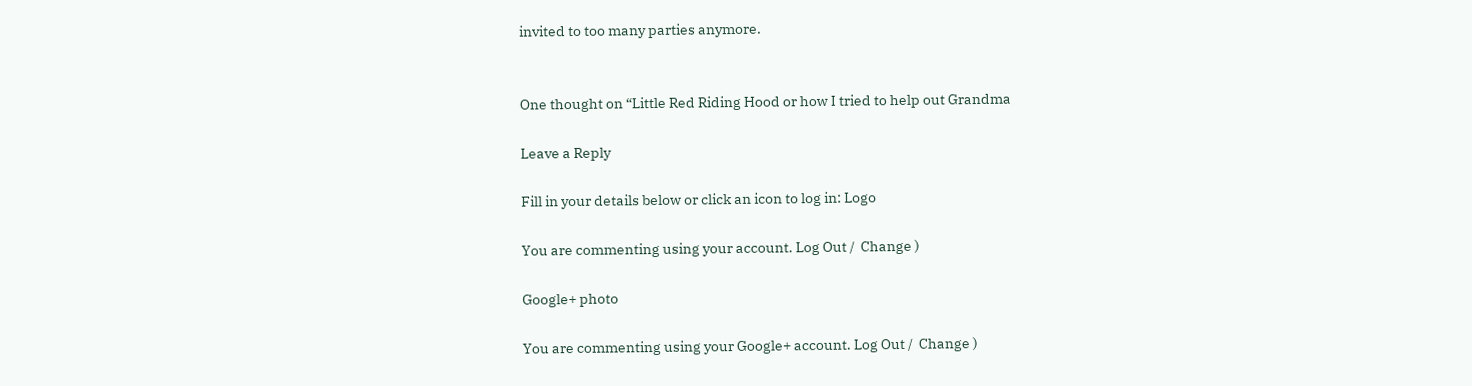invited to too many parties anymore.


One thought on “Little Red Riding Hood or how I tried to help out Grandma

Leave a Reply

Fill in your details below or click an icon to log in: Logo

You are commenting using your account. Log Out /  Change )

Google+ photo

You are commenting using your Google+ account. Log Out /  Change )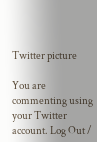Twitter picture

You are commenting using your Twitter account. Log Out /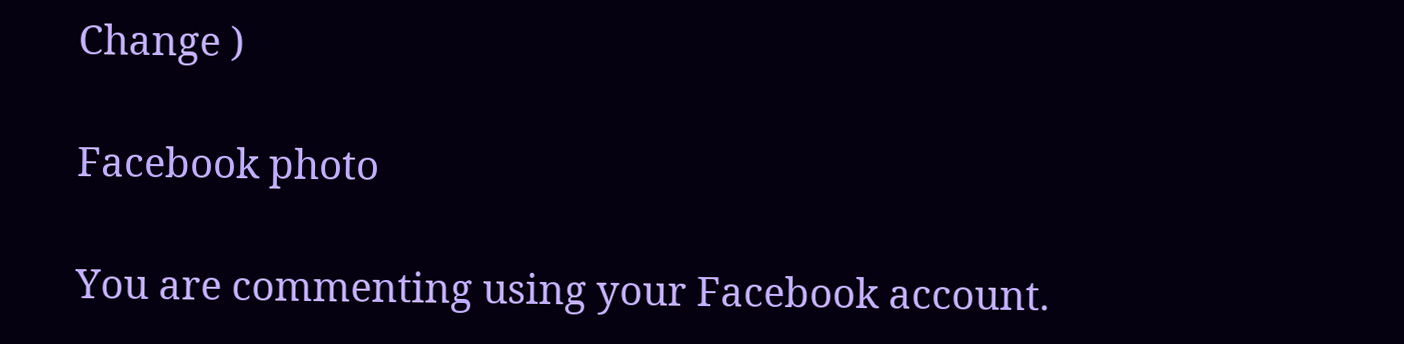Change )

Facebook photo

You are commenting using your Facebook account.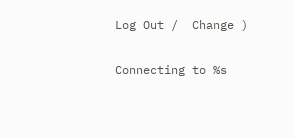Log Out /  Change )

Connecting to %s